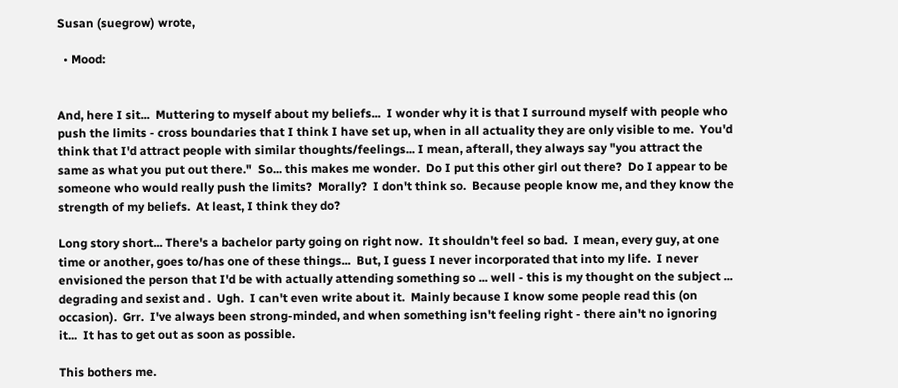Susan (suegrow) wrote,

  • Mood:


And, here I sit...  Muttering to myself about my beliefs...  I wonder why it is that I surround myself with people who push the limits - cross boundaries that I think I have set up, when in all actuality they are only visible to me.  You'd think that I'd attract people with similar thoughts/feelings... I mean, afterall, they always say "you attract the same as what you put out there."  So... this makes me wonder.  Do I put this other girl out there?  Do I appear to be someone who would really push the limits?  Morally?  I don't think so.  Because people know me, and they know the strength of my beliefs.  At least, I think they do?

Long story short... There's a bachelor party going on right now.  It shouldn't feel so bad.  I mean, every guy, at one time or another, goes to/has one of these things...  But, I guess I never incorporated that into my life.  I never envisioned the person that I'd be with actually attending something so ... well - this is my thought on the subject ... degrading and sexist and .  Ugh.  I can't even write about it.  Mainly because I know some people read this (on occasion).  Grr.  I've always been strong-minded, and when something isn't feeling right - there ain't no ignoring it...  It has to get out as soon as possible.

This bothers me.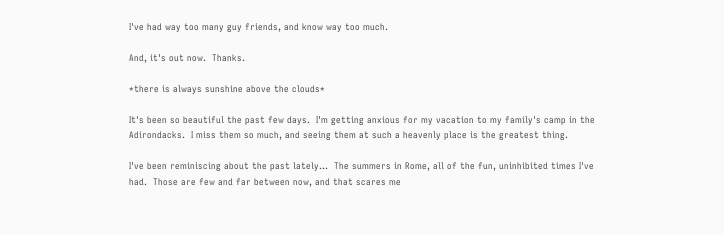I've had way too many guy friends, and know way too much.

And, it's out now.  Thanks.

*there is always sunshine above the clouds*

It's been so beautiful the past few days.  I'm getting anxious for my vacation to my family's camp in the Adirondacks.  I miss them so much, and seeing them at such a heavenly place is the greatest thing.

I've been reminiscing about the past lately...  The summers in Rome, all of the fun, uninhibited times I've had.  Those are few and far between now, and that scares me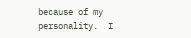because of my personality.  I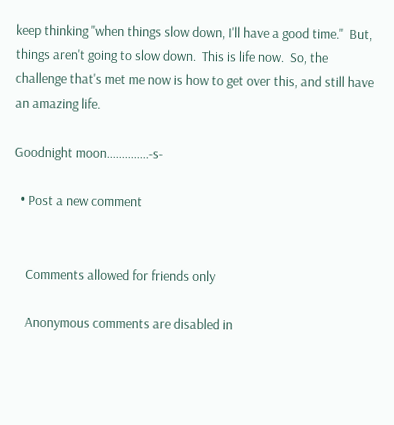keep thinking "when things slow down, I'll have a good time."  But, things aren't going to slow down.  This is life now.  So, the challenge that's met me now is how to get over this, and still have an amazing life.

Goodnight moon..............-s-

  • Post a new comment


    Comments allowed for friends only

    Anonymous comments are disabled in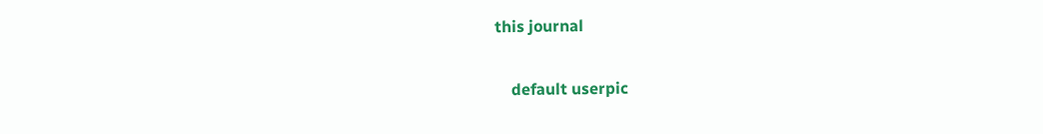this journal

    default userpic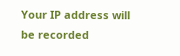Your IP address will be recorded